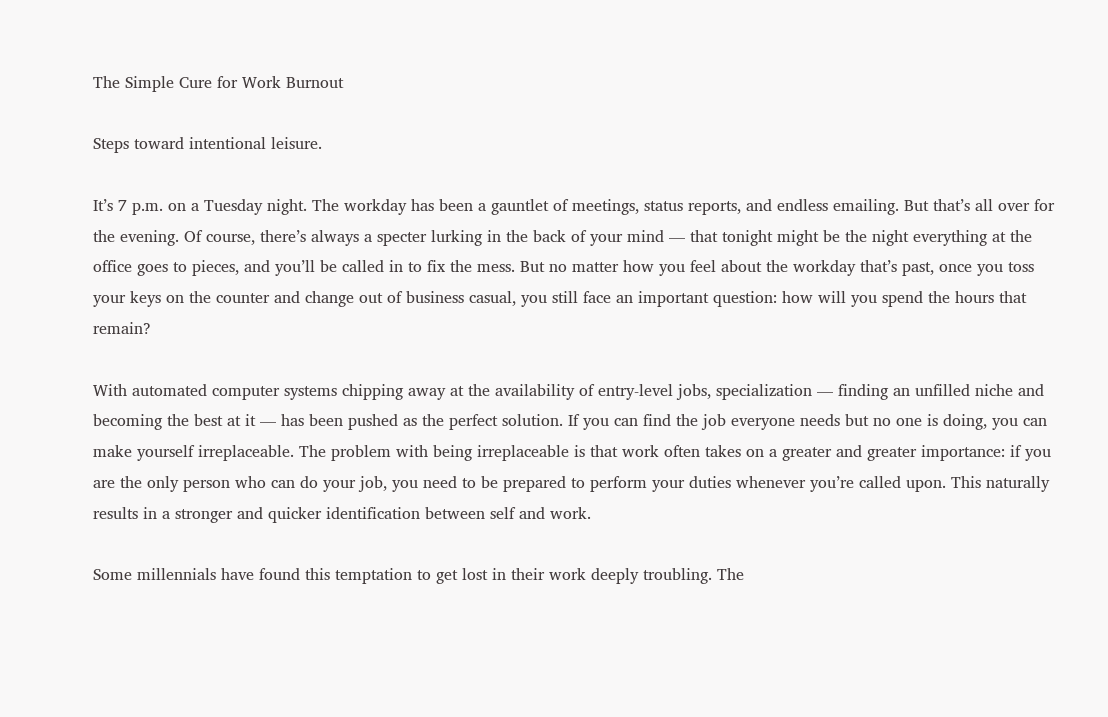The Simple Cure for Work Burnout

Steps toward intentional leisure.

It’s 7 p.m. on a Tuesday night. The workday has been a gauntlet of meetings, status reports, and endless emailing. But that’s all over for the evening. Of course, there’s always a specter lurking in the back of your mind — that tonight might be the night everything at the office goes to pieces, and you’ll be called in to fix the mess. But no matter how you feel about the workday that’s past, once you toss your keys on the counter and change out of business casual, you still face an important question: how will you spend the hours that remain?

With automated computer systems chipping away at the availability of entry-level jobs, specialization — finding an unfilled niche and becoming the best at it — has been pushed as the perfect solution. If you can find the job everyone needs but no one is doing, you can make yourself irreplaceable. The problem with being irreplaceable is that work often takes on a greater and greater importance: if you are the only person who can do your job, you need to be prepared to perform your duties whenever you’re called upon. This naturally results in a stronger and quicker identification between self and work.

Some millennials have found this temptation to get lost in their work deeply troubling. The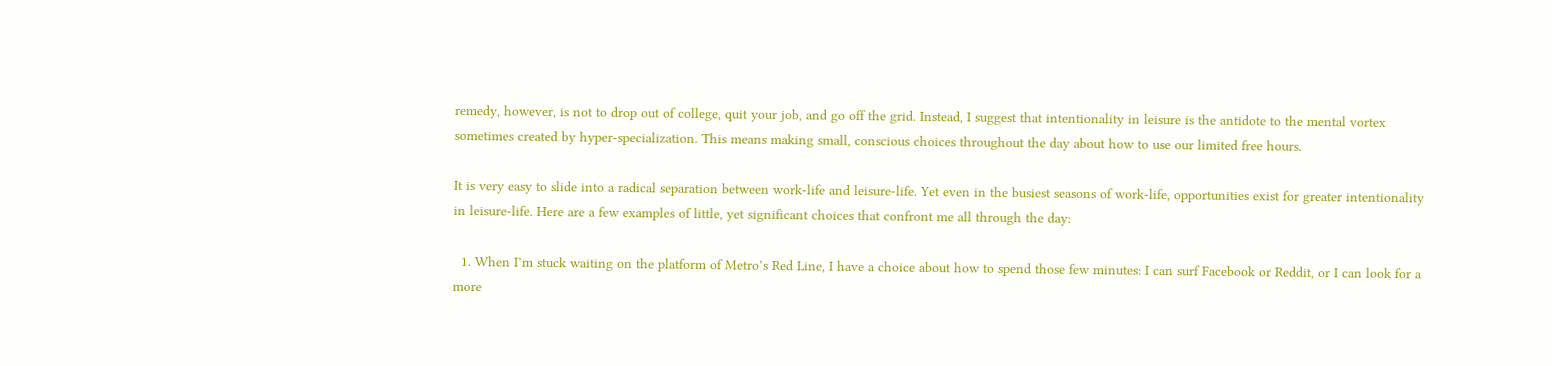remedy, however, is not to drop out of college, quit your job, and go off the grid. Instead, I suggest that intentionality in leisure is the antidote to the mental vortex sometimes created by hyper-specialization. This means making small, conscious choices throughout the day about how to use our limited free hours.

It is very easy to slide into a radical separation between work-life and leisure-life. Yet even in the busiest seasons of work-life, opportunities exist for greater intentionality in leisure-life. Here are a few examples of little, yet significant choices that confront me all through the day:

  1. When I’m stuck waiting on the platform of Metro’s Red Line, I have a choice about how to spend those few minutes: I can surf Facebook or Reddit, or I can look for a more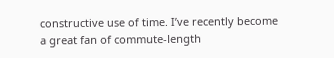constructive use of time. I’ve recently become a great fan of commute-length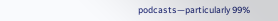podcasts—particularly 99%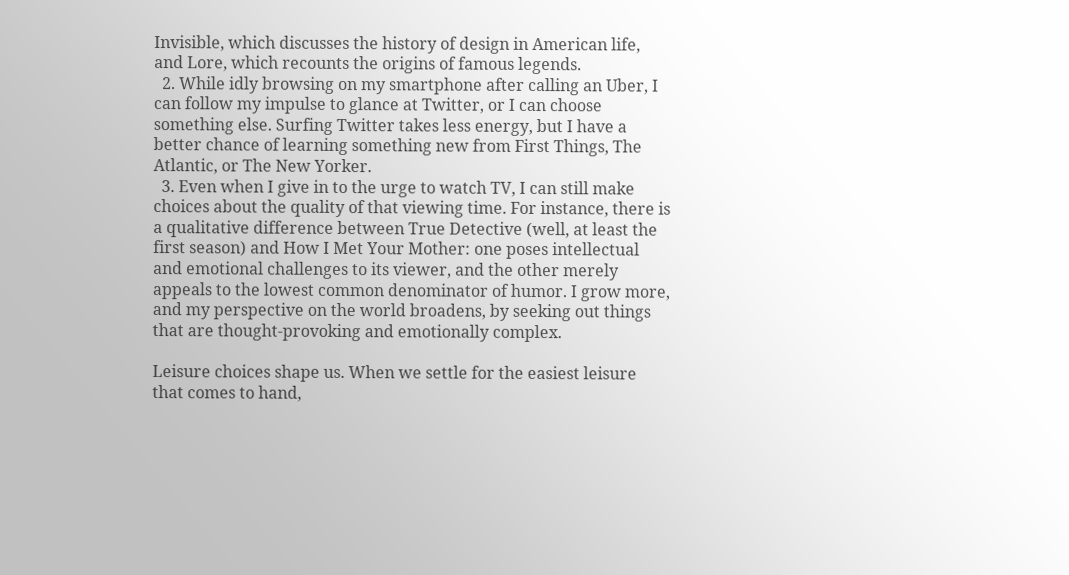Invisible, which discusses the history of design in American life, and Lore, which recounts the origins of famous legends.
  2. While idly browsing on my smartphone after calling an Uber, I can follow my impulse to glance at Twitter, or I can choose something else. Surfing Twitter takes less energy, but I have a better chance of learning something new from First Things, The Atlantic, or The New Yorker.
  3. Even when I give in to the urge to watch TV, I can still make choices about the quality of that viewing time. For instance, there is a qualitative difference between True Detective (well, at least the first season) and How I Met Your Mother: one poses intellectual and emotional challenges to its viewer, and the other merely appeals to the lowest common denominator of humor. I grow more, and my perspective on the world broadens, by seeking out things that are thought-provoking and emotionally complex.

Leisure choices shape us. When we settle for the easiest leisure that comes to hand,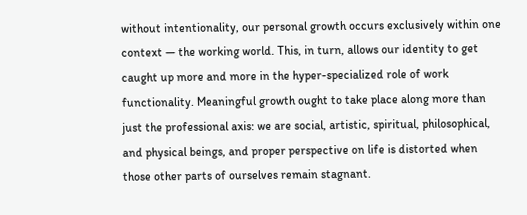without intentionality, our personal growth occurs exclusively within one context — the working world. This, in turn, allows our identity to get caught up more and more in the hyper-specialized role of work functionality. Meaningful growth ought to take place along more than just the professional axis: we are social, artistic, spiritual, philosophical, and physical beings, and proper perspective on life is distorted when those other parts of ourselves remain stagnant.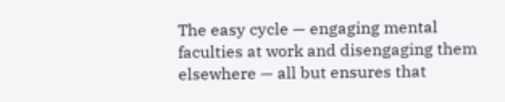The easy cycle — engaging mental faculties at work and disengaging them elsewhere — all but ensures that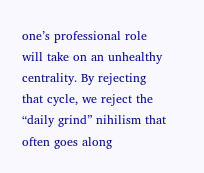one’s professional role will take on an unhealthy centrality. By rejecting that cycle, we reject the “daily grind” nihilism that often goes along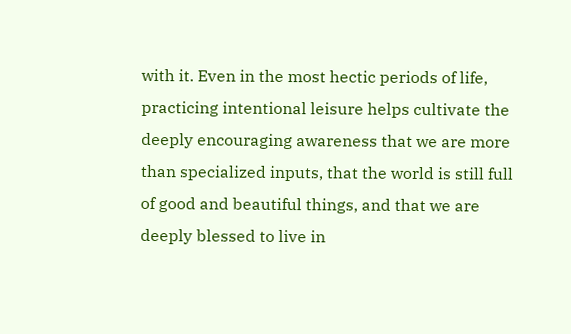with it. Even in the most hectic periods of life, practicing intentional leisure helps cultivate the deeply encouraging awareness that we are more than specialized inputs, that the world is still full of good and beautiful things, and that we are deeply blessed to live in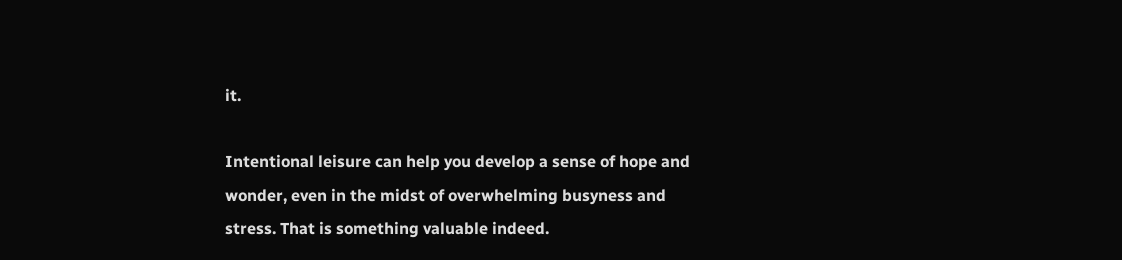it.

Intentional leisure can help you develop a sense of hope and wonder, even in the midst of overwhelming busyness and stress. That is something valuable indeed.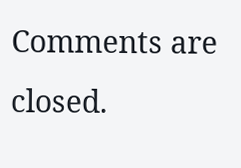Comments are closed.